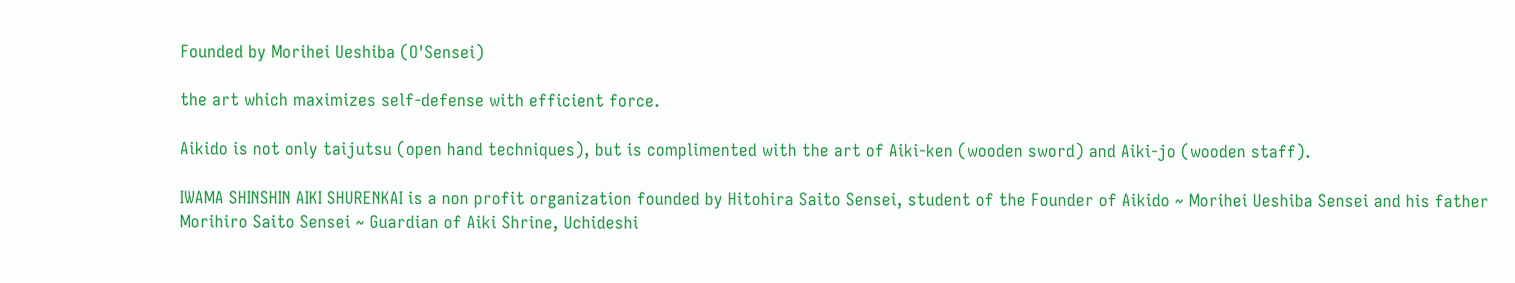Founded by Morihei Ueshiba (O'Sensei)

the art which maximizes self-defense with efficient force.

Aikido is not only taijutsu (open hand techniques), but is complimented with the art of Aiki-ken (wooden sword) and Aiki-jo (wooden staff).

IWAMA SHINSHIN AIKI SHURENKAI is a non profit organization founded by Hitohira Saito Sensei, student of the Founder of Aikido ~ Morihei Ueshiba Sensei and his father Morihiro Saito Sensei ~ Guardian of Aiki Shrine, Uchideshi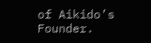of Aikido’s Founder.